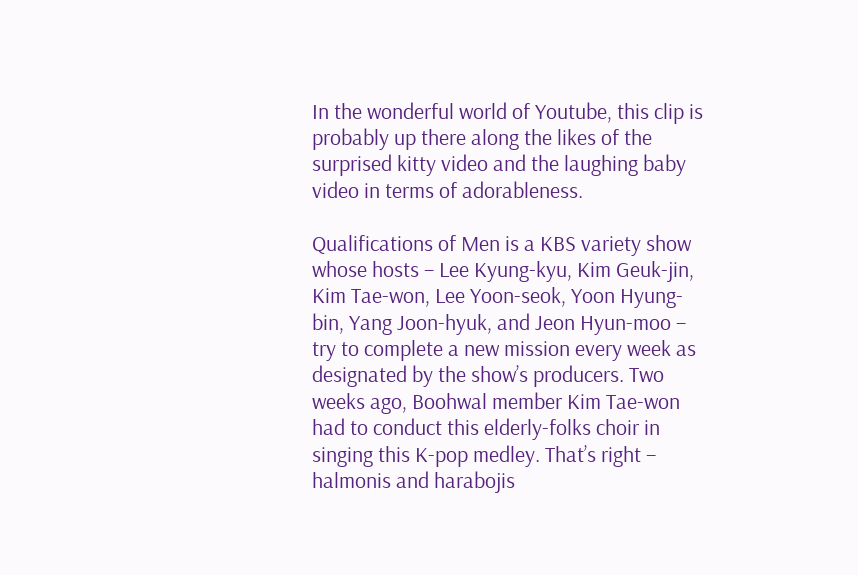In the wonderful world of Youtube, this clip is probably up there along the likes of the surprised kitty video and the laughing baby video in terms of adorableness.

Qualifications of Men is a KBS variety show whose hosts – Lee Kyung-kyu, Kim Geuk-jin, Kim Tae-won, Lee Yoon-seok, Yoon Hyung-bin, Yang Joon-hyuk, and Jeon Hyun-moo – try to complete a new mission every week as designated by the show’s producers. Two weeks ago, Boohwal member Kim Tae-won had to conduct this elderly-folks choir in singing this K-pop medley. That’s right – halmonis and harabojis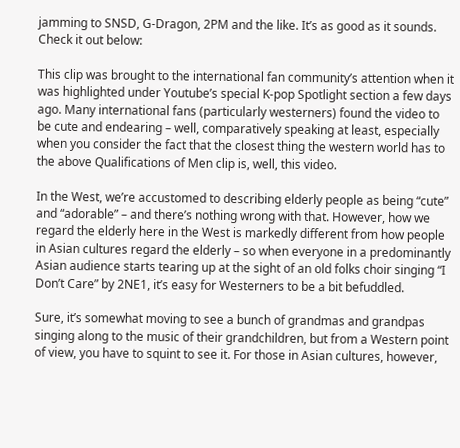jamming to SNSD, G-Dragon, 2PM and the like. It’s as good as it sounds. Check it out below:

This clip was brought to the international fan community’s attention when it was highlighted under Youtube’s special K-pop Spotlight section a few days ago. Many international fans (particularly westerners) found the video to be cute and endearing – well, comparatively speaking at least, especially when you consider the fact that the closest thing the western world has to the above Qualifications of Men clip is, well, this video.

In the West, we’re accustomed to describing elderly people as being “cute” and “adorable” – and there’s nothing wrong with that. However, how we regard the elderly here in the West is markedly different from how people in Asian cultures regard the elderly – so when everyone in a predominantly Asian audience starts tearing up at the sight of an old folks choir singing “I Don’t Care” by 2NE1, it’s easy for Westerners to be a bit befuddled.

Sure, it’s somewhat moving to see a bunch of grandmas and grandpas singing along to the music of their grandchildren, but from a Western point of view, you have to squint to see it. For those in Asian cultures, however,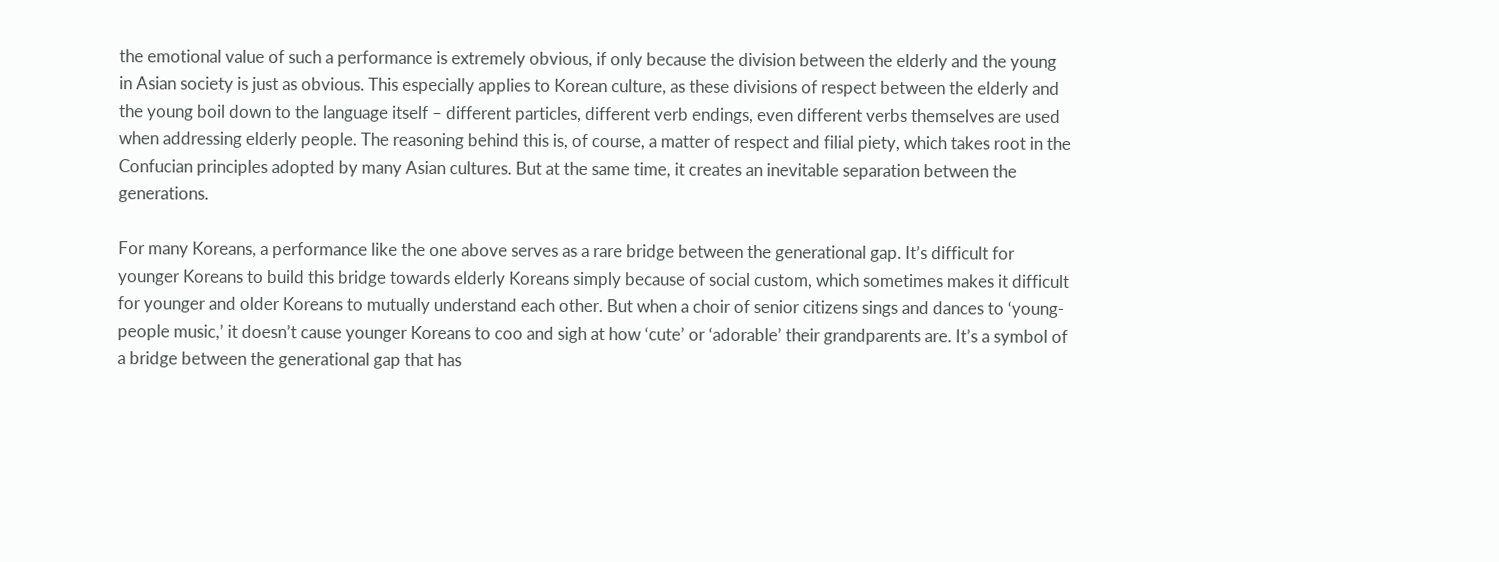the emotional value of such a performance is extremely obvious, if only because the division between the elderly and the young in Asian society is just as obvious. This especially applies to Korean culture, as these divisions of respect between the elderly and the young boil down to the language itself – different particles, different verb endings, even different verbs themselves are used when addressing elderly people. The reasoning behind this is, of course, a matter of respect and filial piety, which takes root in the Confucian principles adopted by many Asian cultures. But at the same time, it creates an inevitable separation between the generations.

For many Koreans, a performance like the one above serves as a rare bridge between the generational gap. It’s difficult for younger Koreans to build this bridge towards elderly Koreans simply because of social custom, which sometimes makes it difficult for younger and older Koreans to mutually understand each other. But when a choir of senior citizens sings and dances to ‘young-people music,’ it doesn’t cause younger Koreans to coo and sigh at how ‘cute’ or ‘adorable’ their grandparents are. It’s a symbol of a bridge between the generational gap that has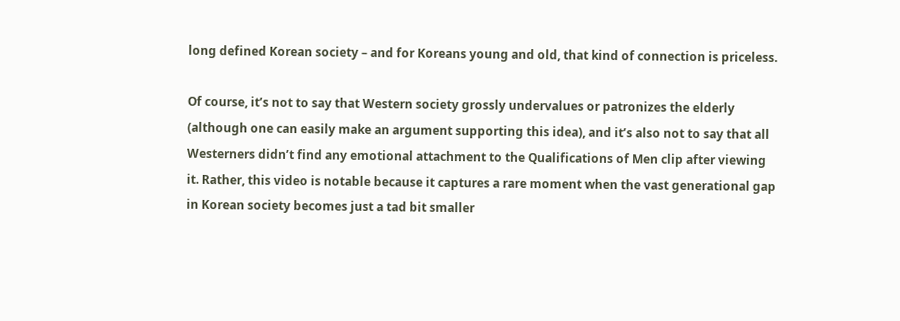long defined Korean society – and for Koreans young and old, that kind of connection is priceless.

Of course, it’s not to say that Western society grossly undervalues or patronizes the elderly (although one can easily make an argument supporting this idea), and it’s also not to say that all Westerners didn’t find any emotional attachment to the Qualifications of Men clip after viewing it. Rather, this video is notable because it captures a rare moment when the vast generational gap in Korean society becomes just a tad bit smaller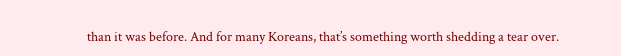than it was before. And for many Koreans, that’s something worth shedding a tear over.